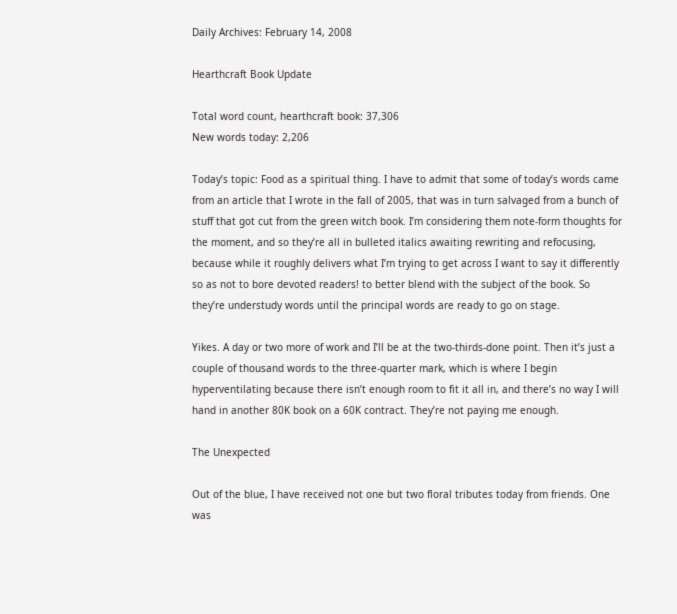Daily Archives: February 14, 2008

Hearthcraft Book Update

Total word count, hearthcraft book: 37,306
New words today: 2,206

Today’s topic: Food as a spiritual thing. I have to admit that some of today’s words came from an article that I wrote in the fall of 2005, that was in turn salvaged from a bunch of stuff that got cut from the green witch book. I’m considering them note-form thoughts for the moment, and so they’re all in bulleted italics awaiting rewriting and refocusing, because while it roughly delivers what I’m trying to get across I want to say it differently so as not to bore devoted readers! to better blend with the subject of the book. So they’re understudy words until the principal words are ready to go on stage.

Yikes. A day or two more of work and I’ll be at the two-thirds-done point. Then it’s just a couple of thousand words to the three-quarter mark, which is where I begin hyperventilating because there isn’t enough room to fit it all in, and there’s no way I will hand in another 80K book on a 60K contract. They’re not paying me enough.

The Unexpected

Out of the blue, I have received not one but two floral tributes today from friends. One was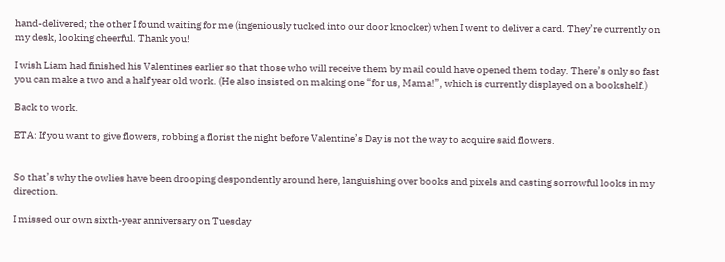hand-delivered; the other I found waiting for me (ingeniously tucked into our door knocker) when I went to deliver a card. They’re currently on my desk, looking cheerful. Thank you!

I wish Liam had finished his Valentines earlier so that those who will receive them by mail could have opened them today. There’s only so fast you can make a two and a half year old work. (He also insisted on making one “for us, Mama!”, which is currently displayed on a bookshelf.)

Back to work.

ETA: If you want to give flowers, robbing a florist the night before Valentine’s Day is not the way to acquire said flowers.


So that’s why the owlies have been drooping despondently around here, languishing over books and pixels and casting sorrowful looks in my direction.

I missed our own sixth-year anniversary on Tuesday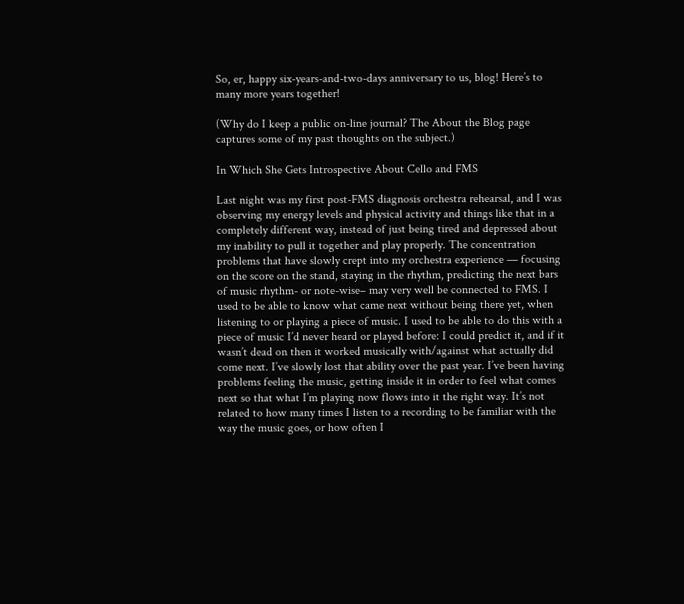So, er, happy six-years-and-two-days anniversary to us, blog! Here’s to many more years together!

(Why do I keep a public on-line journal? The About the Blog page captures some of my past thoughts on the subject.)

In Which She Gets Introspective About Cello and FMS

Last night was my first post-FMS diagnosis orchestra rehearsal, and I was observing my energy levels and physical activity and things like that in a completely different way, instead of just being tired and depressed about my inability to pull it together and play properly. The concentration problems that have slowly crept into my orchestra experience — focusing on the score on the stand, staying in the rhythm, predicting the next bars of music rhythm- or note-wise– may very well be connected to FMS. I used to be able to know what came next without being there yet, when listening to or playing a piece of music. I used to be able to do this with a piece of music I’d never heard or played before: I could predict it, and if it wasn’t dead on then it worked musically with/against what actually did come next. I’ve slowly lost that ability over the past year. I’ve been having problems feeling the music, getting inside it in order to feel what comes next so that what I’m playing now flows into it the right way. It’s not related to how many times I listen to a recording to be familiar with the way the music goes, or how often I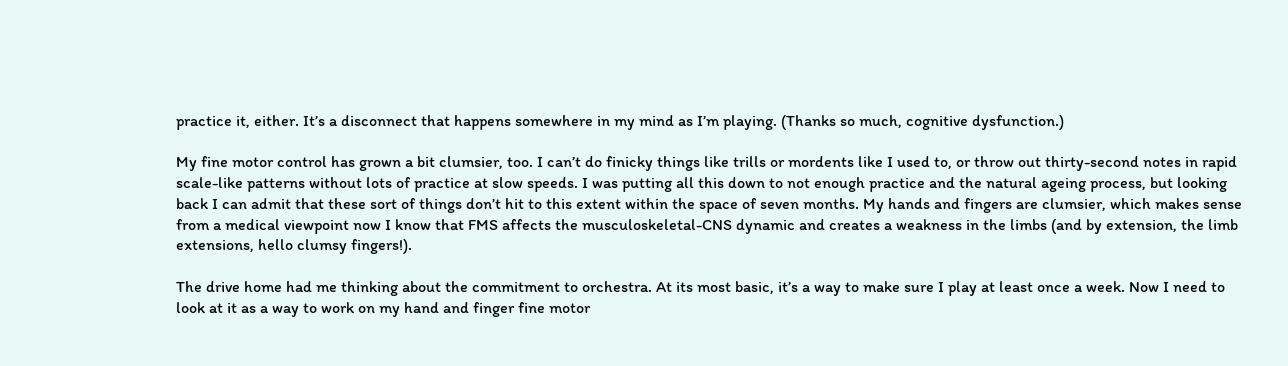practice it, either. It’s a disconnect that happens somewhere in my mind as I’m playing. (Thanks so much, cognitive dysfunction.)

My fine motor control has grown a bit clumsier, too. I can’t do finicky things like trills or mordents like I used to, or throw out thirty-second notes in rapid scale-like patterns without lots of practice at slow speeds. I was putting all this down to not enough practice and the natural ageing process, but looking back I can admit that these sort of things don’t hit to this extent within the space of seven months. My hands and fingers are clumsier, which makes sense from a medical viewpoint now I know that FMS affects the musculoskeletal-CNS dynamic and creates a weakness in the limbs (and by extension, the limb extensions, hello clumsy fingers!).

The drive home had me thinking about the commitment to orchestra. At its most basic, it’s a way to make sure I play at least once a week. Now I need to look at it as a way to work on my hand and finger fine motor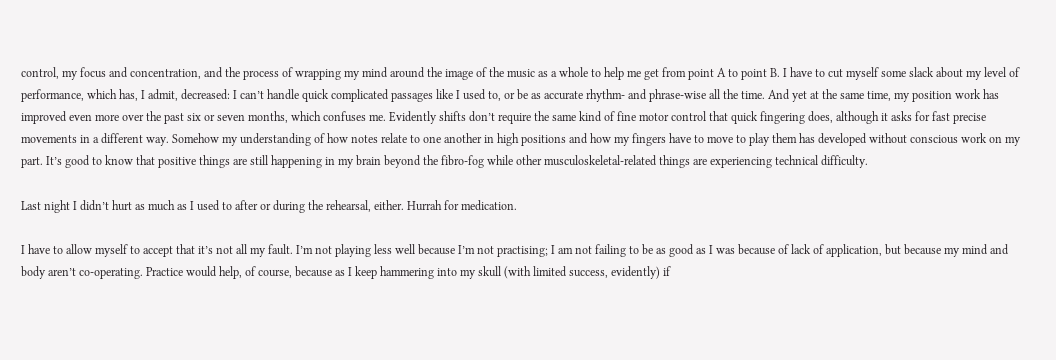control, my focus and concentration, and the process of wrapping my mind around the image of the music as a whole to help me get from point A to point B. I have to cut myself some slack about my level of performance, which has, I admit, decreased: I can’t handle quick complicated passages like I used to, or be as accurate rhythm- and phrase-wise all the time. And yet at the same time, my position work has improved even more over the past six or seven months, which confuses me. Evidently shifts don’t require the same kind of fine motor control that quick fingering does, although it asks for fast precise movements in a different way. Somehow my understanding of how notes relate to one another in high positions and how my fingers have to move to play them has developed without conscious work on my part. It’s good to know that positive things are still happening in my brain beyond the fibro-fog while other musculoskeletal-related things are experiencing technical difficulty.

Last night I didn’t hurt as much as I used to after or during the rehearsal, either. Hurrah for medication.

I have to allow myself to accept that it’s not all my fault. I’m not playing less well because I’m not practising; I am not failing to be as good as I was because of lack of application, but because my mind and body aren’t co-operating. Practice would help, of course, because as I keep hammering into my skull (with limited success, evidently) if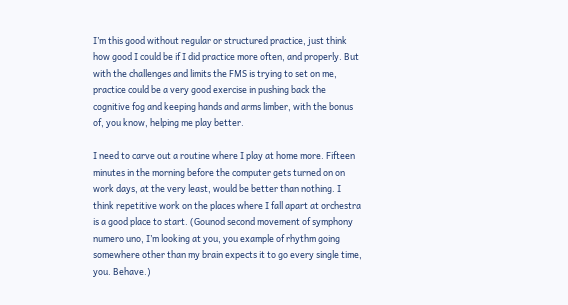I’m this good without regular or structured practice, just think how good I could be if I did practice more often, and properly. But with the challenges and limits the FMS is trying to set on me, practice could be a very good exercise in pushing back the cognitive fog and keeping hands and arms limber, with the bonus of, you know, helping me play better.

I need to carve out a routine where I play at home more. Fifteen minutes in the morning before the computer gets turned on on work days, at the very least, would be better than nothing. I think repetitive work on the places where I fall apart at orchestra is a good place to start. (Gounod second movement of symphony numero uno, I’m looking at you, you example of rhythm going somewhere other than my brain expects it to go every single time, you. Behave.)